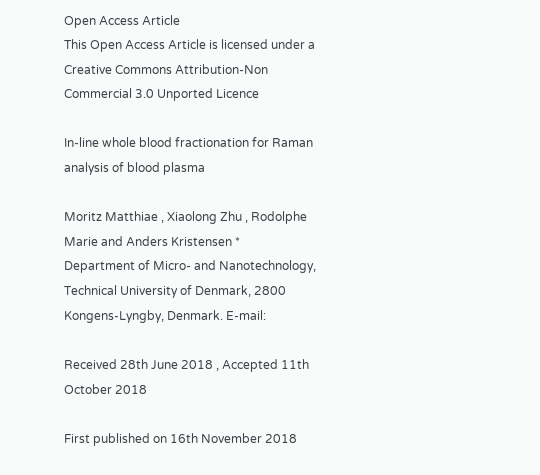Open Access Article
This Open Access Article is licensed under a Creative Commons Attribution-Non Commercial 3.0 Unported Licence

In-line whole blood fractionation for Raman analysis of blood plasma

Moritz Matthiae , Xiaolong Zhu , Rodolphe Marie and Anders Kristensen *
Department of Micro- and Nanotechnology, Technical University of Denmark, 2800 Kongens-Lyngby, Denmark. E-mail:

Received 28th June 2018 , Accepted 11th October 2018

First published on 16th November 2018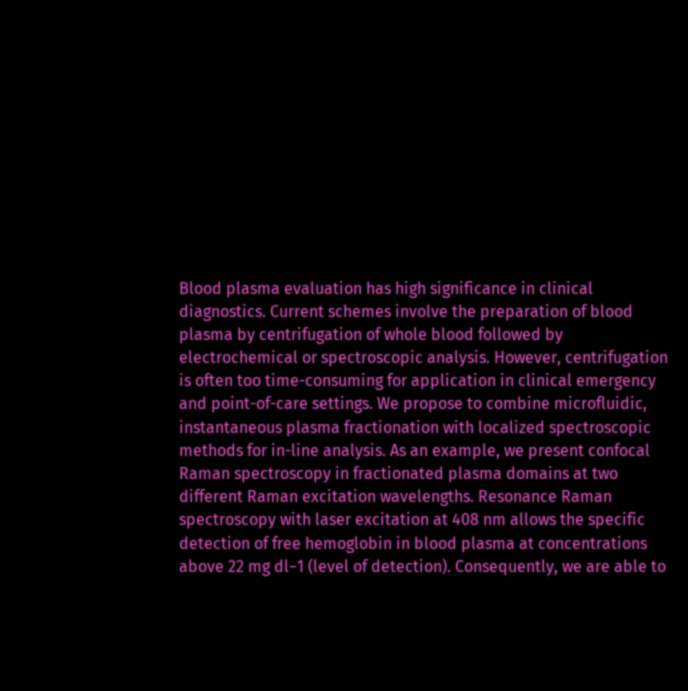Blood plasma evaluation has high significance in clinical diagnostics. Current schemes involve the preparation of blood plasma by centrifugation of whole blood followed by electrochemical or spectroscopic analysis. However, centrifugation is often too time-consuming for application in clinical emergency and point-of-care settings. We propose to combine microfluidic, instantaneous plasma fractionation with localized spectroscopic methods for in-line analysis. As an example, we present confocal Raman spectroscopy in fractionated plasma domains at two different Raman excitation wavelengths. Resonance Raman spectroscopy with laser excitation at 408 nm allows the specific detection of free hemoglobin in blood plasma at concentrations above 22 mg dl−1 (level of detection). Consequently, we are able to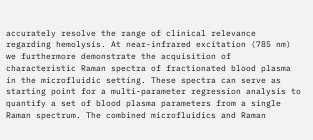accurately resolve the range of clinical relevance regarding hemolysis. At near-infrared excitation (785 nm) we furthermore demonstrate the acquisition of characteristic Raman spectra of fractionated blood plasma in the microfluidic setting. These spectra can serve as starting point for a multi-parameter regression analysis to quantify a set of blood plasma parameters from a single Raman spectrum. The combined microfluidics and Raman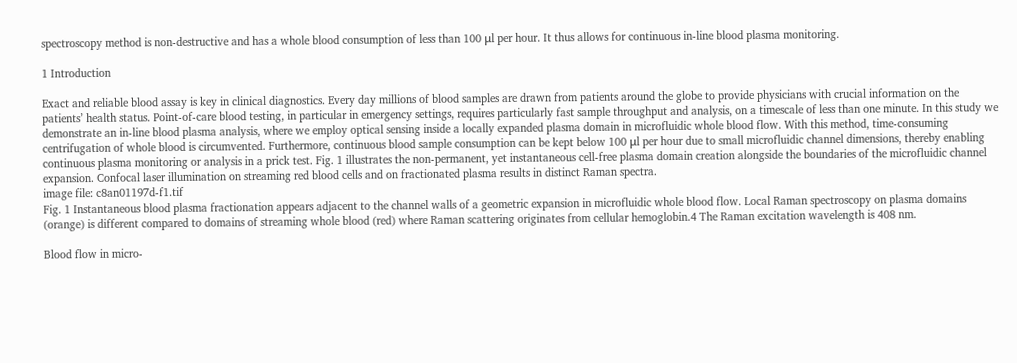spectroscopy method is non-destructive and has a whole blood consumption of less than 100 μl per hour. It thus allows for continuous in-line blood plasma monitoring.

1 Introduction

Exact and reliable blood assay is key in clinical diagnostics. Every day millions of blood samples are drawn from patients around the globe to provide physicians with crucial information on the patients’ health status. Point-of-care blood testing, in particular in emergency settings, requires particularly fast sample throughput and analysis, on a timescale of less than one minute. In this study we demonstrate an in-line blood plasma analysis, where we employ optical sensing inside a locally expanded plasma domain in microfluidic whole blood flow. With this method, time-consuming centrifugation of whole blood is circumvented. Furthermore, continuous blood sample consumption can be kept below 100 μl per hour due to small microfluidic channel dimensions, thereby enabling continuous plasma monitoring or analysis in a prick test. Fig. 1 illustrates the non-permanent, yet instantaneous cell-free plasma domain creation alongside the boundaries of the microfluidic channel expansion. Confocal laser illumination on streaming red blood cells and on fractionated plasma results in distinct Raman spectra.
image file: c8an01197d-f1.tif
Fig. 1 Instantaneous blood plasma fractionation appears adjacent to the channel walls of a geometric expansion in microfluidic whole blood flow. Local Raman spectroscopy on plasma domains (orange) is different compared to domains of streaming whole blood (red) where Raman scattering originates from cellular hemoglobin.4 The Raman excitation wavelength is 408 nm.

Blood flow in micro-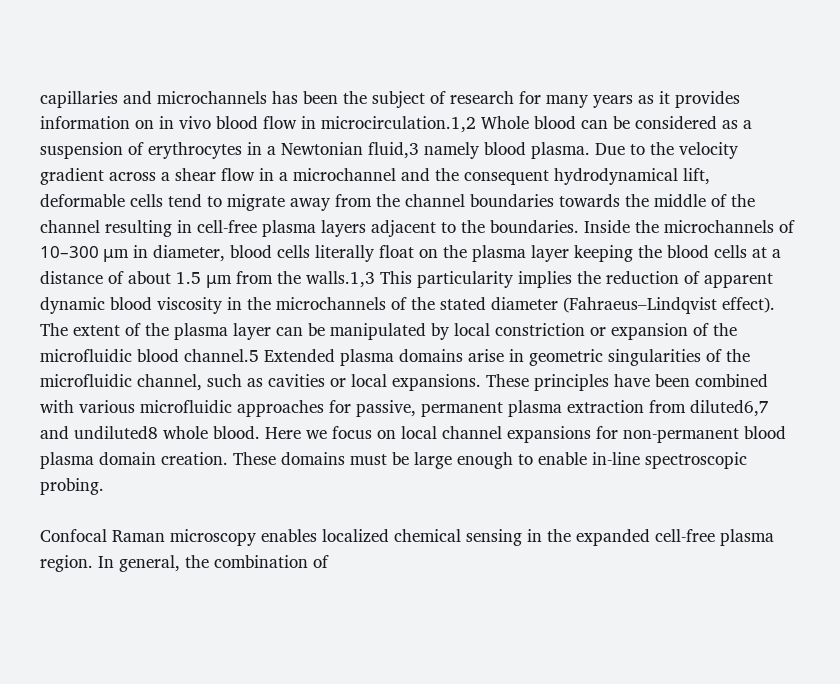capillaries and microchannels has been the subject of research for many years as it provides information on in vivo blood flow in microcirculation.1,2 Whole blood can be considered as a suspension of erythrocytes in a Newtonian fluid,3 namely blood plasma. Due to the velocity gradient across a shear flow in a microchannel and the consequent hydrodynamical lift, deformable cells tend to migrate away from the channel boundaries towards the middle of the channel resulting in cell-free plasma layers adjacent to the boundaries. Inside the microchannels of 10–300 μm in diameter, blood cells literally float on the plasma layer keeping the blood cells at a distance of about 1.5 μm from the walls.1,3 This particularity implies the reduction of apparent dynamic blood viscosity in the microchannels of the stated diameter (Fahraeus–Lindqvist effect). The extent of the plasma layer can be manipulated by local constriction or expansion of the microfluidic blood channel.5 Extended plasma domains arise in geometric singularities of the microfluidic channel, such as cavities or local expansions. These principles have been combined with various microfluidic approaches for passive, permanent plasma extraction from diluted6,7 and undiluted8 whole blood. Here we focus on local channel expansions for non-permanent blood plasma domain creation. These domains must be large enough to enable in-line spectroscopic probing.

Confocal Raman microscopy enables localized chemical sensing in the expanded cell-free plasma region. In general, the combination of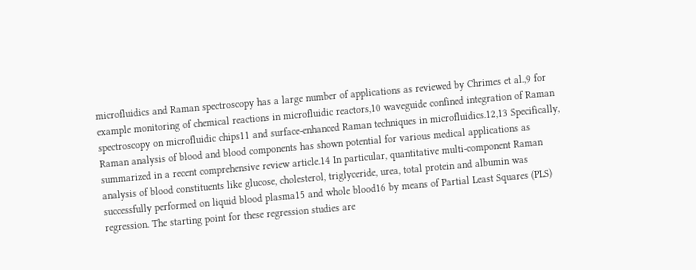microfluidics and Raman spectroscopy has a large number of applications as reviewed by Chrimes et al.,9 for example monitoring of chemical reactions in microfluidic reactors,10 waveguide confined integration of Raman spectroscopy on microfluidic chips11 and surface-enhanced Raman techniques in microfluidics.12,13 Specifically, Raman analysis of blood and blood components has shown potential for various medical applications as summarized in a recent comprehensive review article.14 In particular, quantitative multi-component Raman analysis of blood constituents like glucose, cholesterol, triglyceride, urea, total protein and albumin was successfully performed on liquid blood plasma15 and whole blood16 by means of Partial Least Squares (PLS) regression. The starting point for these regression studies are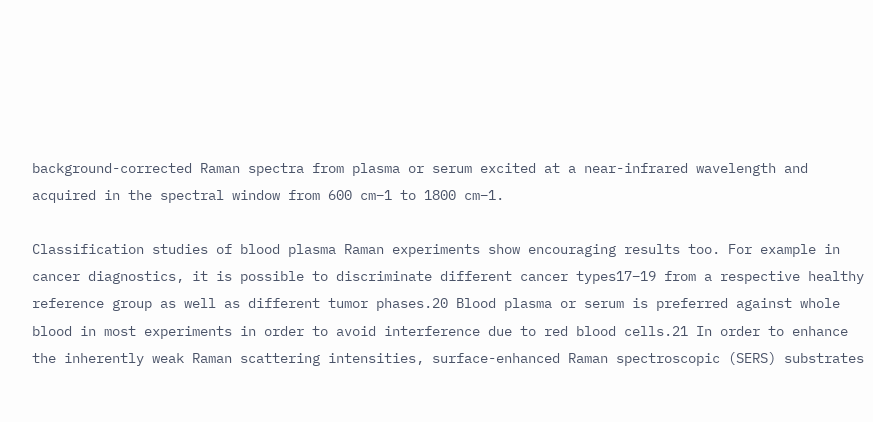background-corrected Raman spectra from plasma or serum excited at a near-infrared wavelength and acquired in the spectral window from 600 cm−1 to 1800 cm−1.

Classification studies of blood plasma Raman experiments show encouraging results too. For example in cancer diagnostics, it is possible to discriminate different cancer types17–19 from a respective healthy reference group as well as different tumor phases.20 Blood plasma or serum is preferred against whole blood in most experiments in order to avoid interference due to red blood cells.21 In order to enhance the inherently weak Raman scattering intensities, surface-enhanced Raman spectroscopic (SERS) substrates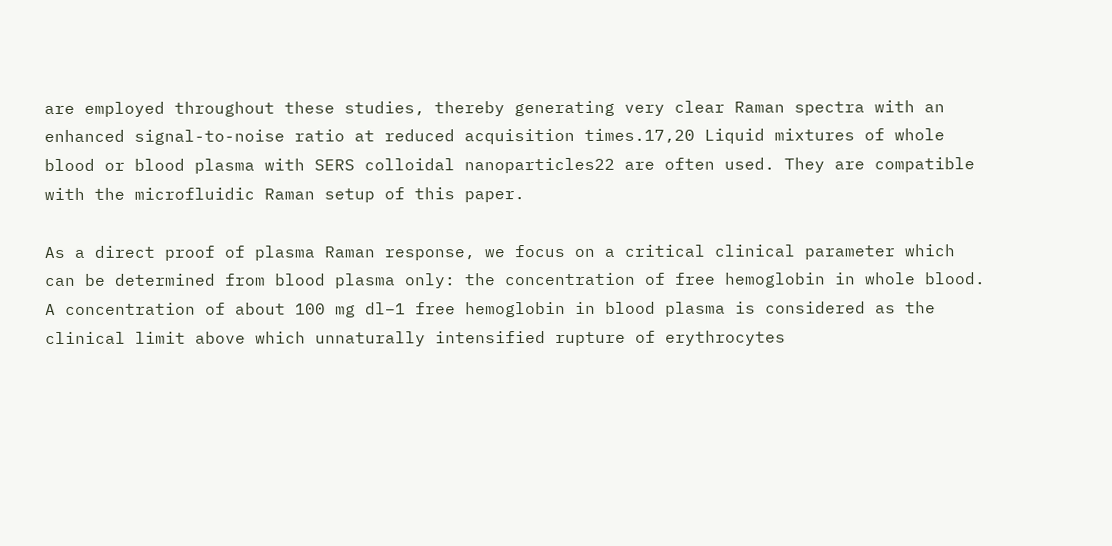are employed throughout these studies, thereby generating very clear Raman spectra with an enhanced signal-to-noise ratio at reduced acquisition times.17,20 Liquid mixtures of whole blood or blood plasma with SERS colloidal nanoparticles22 are often used. They are compatible with the microfluidic Raman setup of this paper.

As a direct proof of plasma Raman response, we focus on a critical clinical parameter which can be determined from blood plasma only: the concentration of free hemoglobin in whole blood. A concentration of about 100 mg dl−1 free hemoglobin in blood plasma is considered as the clinical limit above which unnaturally intensified rupture of erythrocytes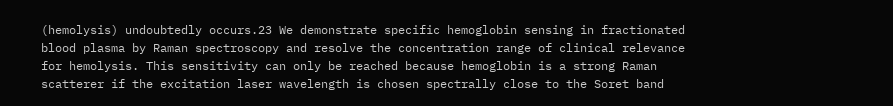(hemolysis) undoubtedly occurs.23 We demonstrate specific hemoglobin sensing in fractionated blood plasma by Raman spectroscopy and resolve the concentration range of clinical relevance for hemolysis. This sensitivity can only be reached because hemoglobin is a strong Raman scatterer if the excitation laser wavelength is chosen spectrally close to the Soret band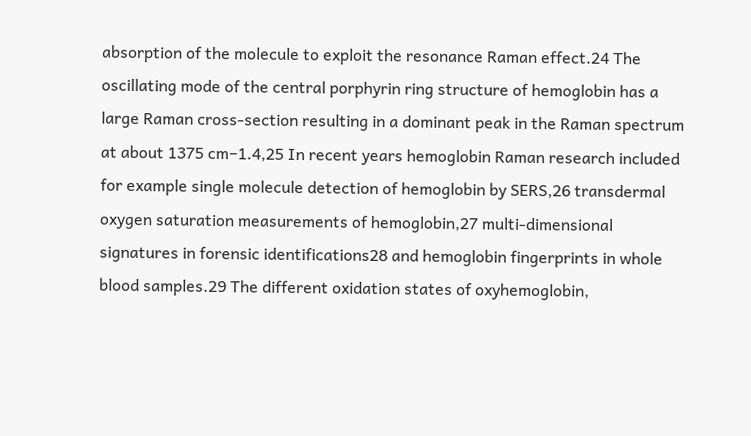absorption of the molecule to exploit the resonance Raman effect.24 The oscillating mode of the central porphyrin ring structure of hemoglobin has a large Raman cross-section resulting in a dominant peak in the Raman spectrum at about 1375 cm−1.4,25 In recent years hemoglobin Raman research included for example single molecule detection of hemoglobin by SERS,26 transdermal oxygen saturation measurements of hemoglobin,27 multi-dimensional signatures in forensic identifications28 and hemoglobin fingerprints in whole blood samples.29 The different oxidation states of oxyhemoglobin,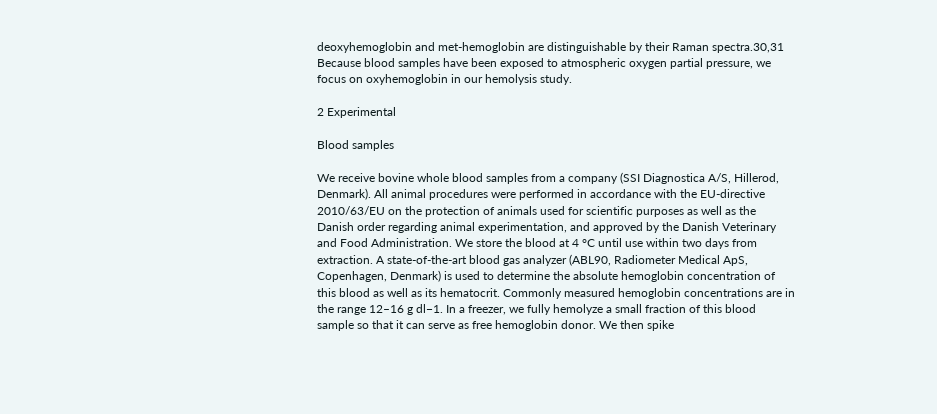deoxyhemoglobin and met-hemoglobin are distinguishable by their Raman spectra.30,31 Because blood samples have been exposed to atmospheric oxygen partial pressure, we focus on oxyhemoglobin in our hemolysis study.

2 Experimental

Blood samples

We receive bovine whole blood samples from a company (SSI Diagnostica A/S, Hillerod, Denmark). All animal procedures were performed in accordance with the EU-directive 2010/63/EU on the protection of animals used for scientific purposes as well as the Danish order regarding animal experimentation, and approved by the Danish Veterinary and Food Administration. We store the blood at 4 °C until use within two days from extraction. A state-of-the-art blood gas analyzer (ABL90, Radiometer Medical ApS, Copenhagen, Denmark) is used to determine the absolute hemoglobin concentration of this blood as well as its hematocrit. Commonly measured hemoglobin concentrations are in the range 12–16 g dl−1. In a freezer, we fully hemolyze a small fraction of this blood sample so that it can serve as free hemoglobin donor. We then spike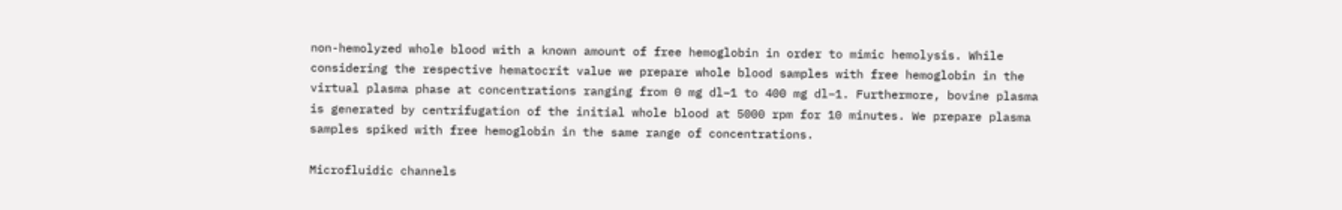non-hemolyzed whole blood with a known amount of free hemoglobin in order to mimic hemolysis. While considering the respective hematocrit value we prepare whole blood samples with free hemoglobin in the virtual plasma phase at concentrations ranging from 0 mg dl−1 to 400 mg dl−1. Furthermore, bovine plasma is generated by centrifugation of the initial whole blood at 5000 rpm for 10 minutes. We prepare plasma samples spiked with free hemoglobin in the same range of concentrations.

Microfluidic channels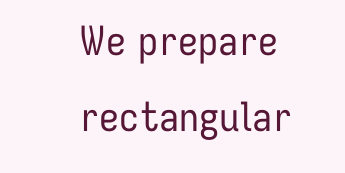We prepare rectangular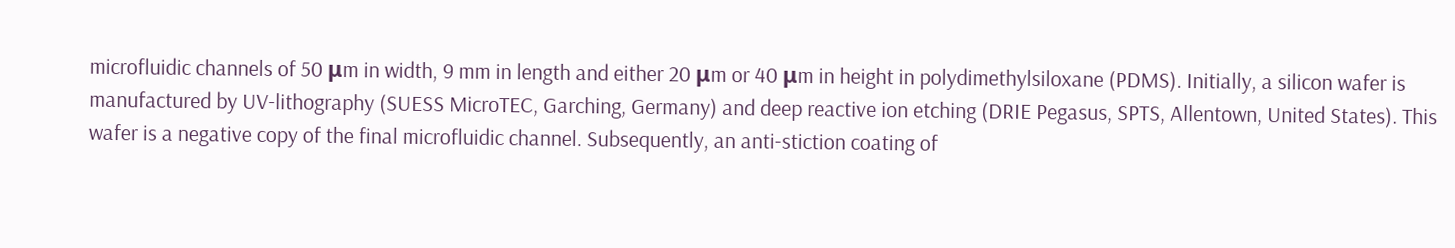microfluidic channels of 50 μm in width, 9 mm in length and either 20 μm or 40 μm in height in polydimethylsiloxane (PDMS). Initially, a silicon wafer is manufactured by UV-lithography (SUESS MicroTEC, Garching, Germany) and deep reactive ion etching (DRIE Pegasus, SPTS, Allentown, United States). This wafer is a negative copy of the final microfluidic channel. Subsequently, an anti-stiction coating of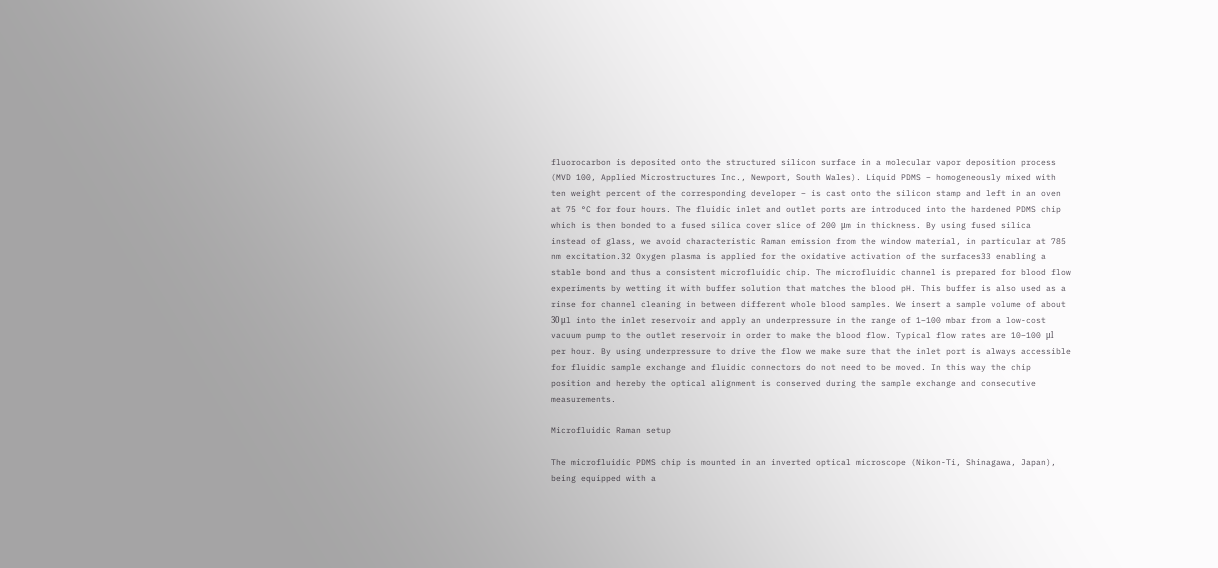fluorocarbon is deposited onto the structured silicon surface in a molecular vapor deposition process (MVD 100, Applied Microstructures Inc., Newport, South Wales). Liquid PDMS – homogeneously mixed with ten weight percent of the corresponding developer – is cast onto the silicon stamp and left in an oven at 75 °C for four hours. The fluidic inlet and outlet ports are introduced into the hardened PDMS chip which is then bonded to a fused silica cover slice of 200 μm in thickness. By using fused silica instead of glass, we avoid characteristic Raman emission from the window material, in particular at 785 nm excitation.32 Oxygen plasma is applied for the oxidative activation of the surfaces33 enabling a stable bond and thus a consistent microfluidic chip. The microfluidic channel is prepared for blood flow experiments by wetting it with buffer solution that matches the blood pH. This buffer is also used as a rinse for channel cleaning in between different whole blood samples. We insert a sample volume of about 30 μl into the inlet reservoir and apply an underpressure in the range of 1–100 mbar from a low-cost vacuum pump to the outlet reservoir in order to make the blood flow. Typical flow rates are 10–100 μl per hour. By using underpressure to drive the flow we make sure that the inlet port is always accessible for fluidic sample exchange and fluidic connectors do not need to be moved. In this way the chip position and hereby the optical alignment is conserved during the sample exchange and consecutive measurements.

Microfluidic Raman setup

The microfluidic PDMS chip is mounted in an inverted optical microscope (Nikon-Ti, Shinagawa, Japan), being equipped with a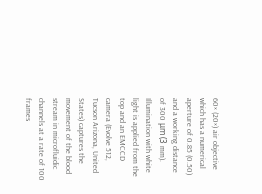60× (20×) air objective which has a numerical aperture of 0.85 (0.50) and a working distance of 300 μm (3 mm). Illumination with white light is applied from the top and an EMCCD camera (Evolve 512, Tucson Arizona, United States) captures the movement of the blood stream in microfluidic channels at a rate of 100 frames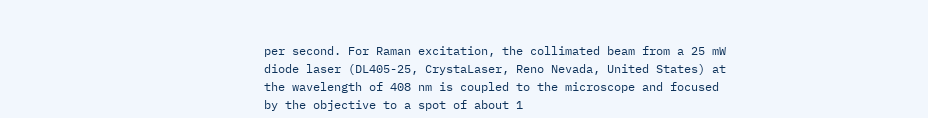per second. For Raman excitation, the collimated beam from a 25 mW diode laser (DL405-25, CrystaLaser, Reno Nevada, United States) at the wavelength of 408 nm is coupled to the microscope and focused by the objective to a spot of about 1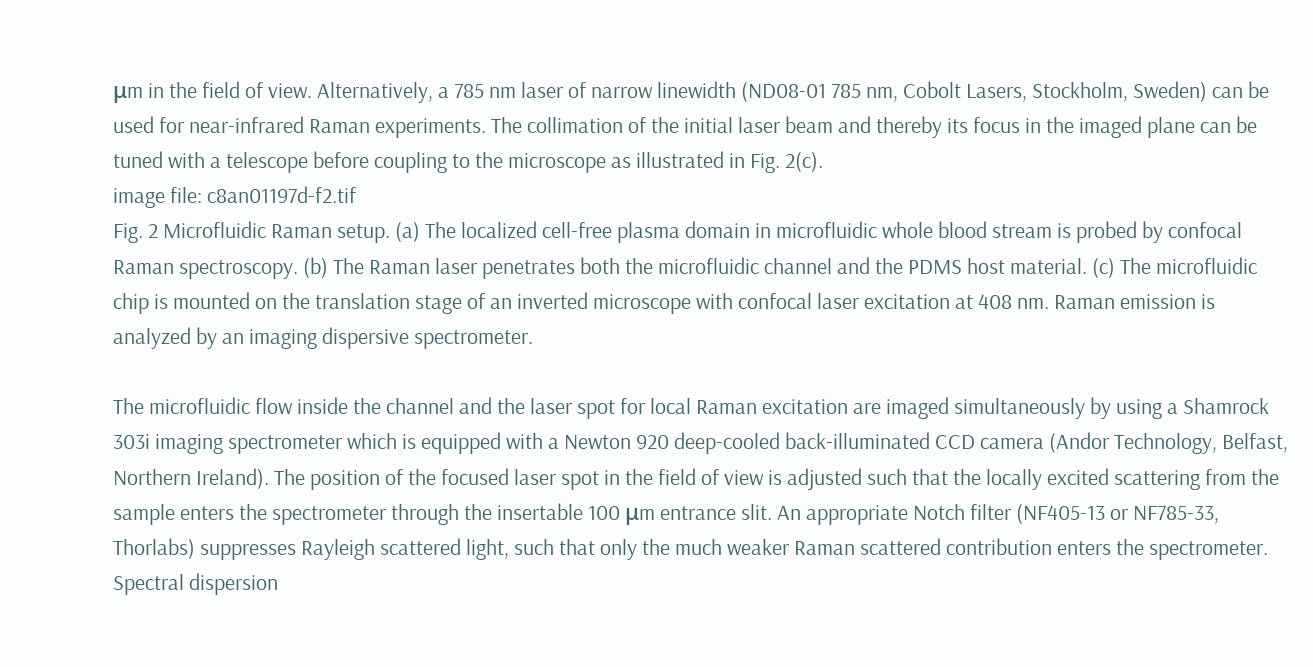μm in the field of view. Alternatively, a 785 nm laser of narrow linewidth (ND08-01 785 nm, Cobolt Lasers, Stockholm, Sweden) can be used for near-infrared Raman experiments. The collimation of the initial laser beam and thereby its focus in the imaged plane can be tuned with a telescope before coupling to the microscope as illustrated in Fig. 2(c).
image file: c8an01197d-f2.tif
Fig. 2 Microfluidic Raman setup. (a) The localized cell-free plasma domain in microfluidic whole blood stream is probed by confocal Raman spectroscopy. (b) The Raman laser penetrates both the microfluidic channel and the PDMS host material. (c) The microfluidic chip is mounted on the translation stage of an inverted microscope with confocal laser excitation at 408 nm. Raman emission is analyzed by an imaging dispersive spectrometer.

The microfluidic flow inside the channel and the laser spot for local Raman excitation are imaged simultaneously by using a Shamrock 303i imaging spectrometer which is equipped with a Newton 920 deep-cooled back-illuminated CCD camera (Andor Technology, Belfast, Northern Ireland). The position of the focused laser spot in the field of view is adjusted such that the locally excited scattering from the sample enters the spectrometer through the insertable 100 μm entrance slit. An appropriate Notch filter (NF405-13 or NF785-33, Thorlabs) suppresses Rayleigh scattered light, such that only the much weaker Raman scattered contribution enters the spectrometer. Spectral dispersion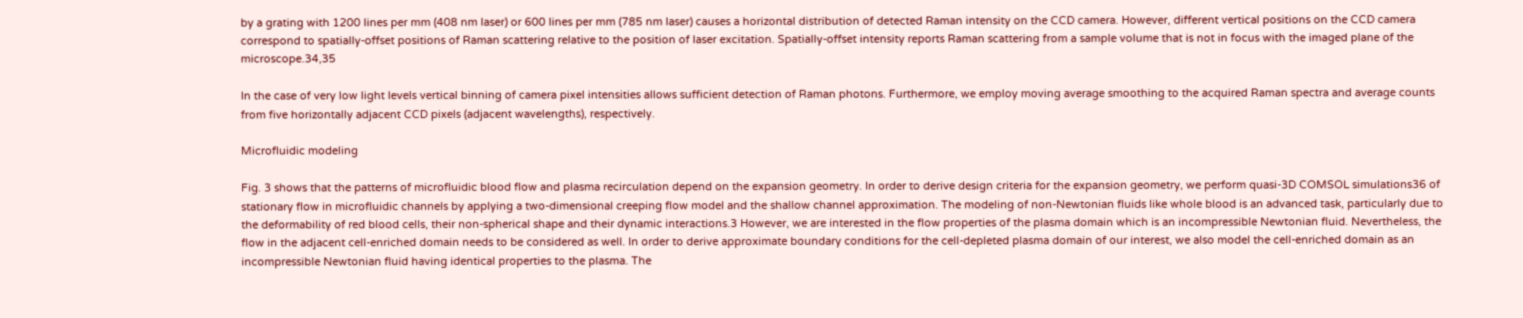by a grating with 1200 lines per mm (408 nm laser) or 600 lines per mm (785 nm laser) causes a horizontal distribution of detected Raman intensity on the CCD camera. However, different vertical positions on the CCD camera correspond to spatially-offset positions of Raman scattering relative to the position of laser excitation. Spatially-offset intensity reports Raman scattering from a sample volume that is not in focus with the imaged plane of the microscope.34,35

In the case of very low light levels vertical binning of camera pixel intensities allows sufficient detection of Raman photons. Furthermore, we employ moving average smoothing to the acquired Raman spectra and average counts from five horizontally adjacent CCD pixels (adjacent wavelengths), respectively.

Microfluidic modeling

Fig. 3 shows that the patterns of microfluidic blood flow and plasma recirculation depend on the expansion geometry. In order to derive design criteria for the expansion geometry, we perform quasi-3D COMSOL simulations36 of stationary flow in microfluidic channels by applying a two-dimensional creeping flow model and the shallow channel approximation. The modeling of non-Newtonian fluids like whole blood is an advanced task, particularly due to the deformability of red blood cells, their non-spherical shape and their dynamic interactions.3 However, we are interested in the flow properties of the plasma domain which is an incompressible Newtonian fluid. Nevertheless, the flow in the adjacent cell-enriched domain needs to be considered as well. In order to derive approximate boundary conditions for the cell-depleted plasma domain of our interest, we also model the cell-enriched domain as an incompressible Newtonian fluid having identical properties to the plasma. The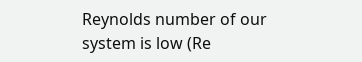Reynolds number of our system is low (Re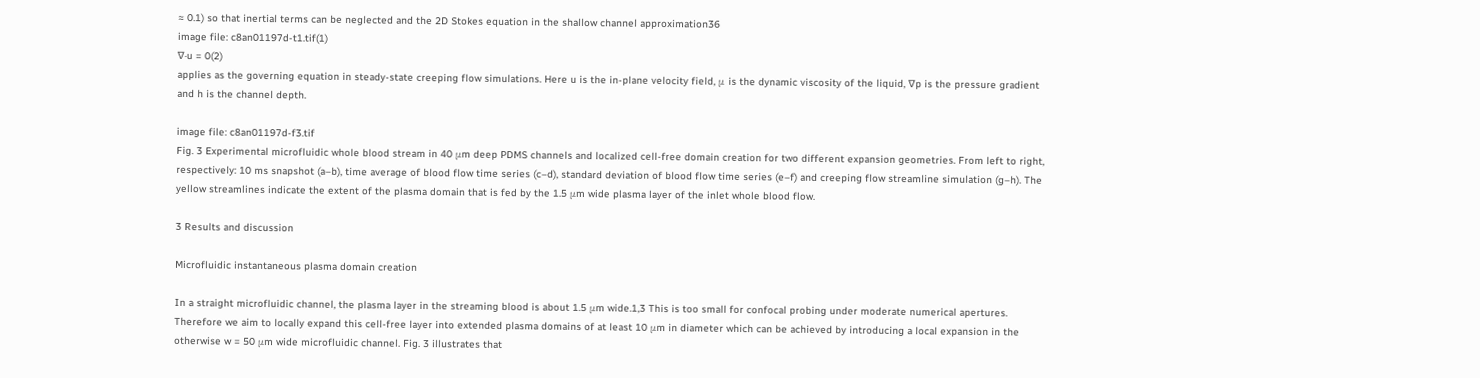≈ 0.1) so that inertial terms can be neglected and the 2D Stokes equation in the shallow channel approximation36
image file: c8an01197d-t1.tif(1)
∇·u = 0(2)
applies as the governing equation in steady-state creeping flow simulations. Here u is the in-plane velocity field, μ is the dynamic viscosity of the liquid, ∇p is the pressure gradient and h is the channel depth.

image file: c8an01197d-f3.tif
Fig. 3 Experimental microfluidic whole blood stream in 40 μm deep PDMS channels and localized cell-free domain creation for two different expansion geometries. From left to right, respectively: 10 ms snapshot (a–b), time average of blood flow time series (c–d), standard deviation of blood flow time series (e–f) and creeping flow streamline simulation (g–h). The yellow streamlines indicate the extent of the plasma domain that is fed by the 1.5 μm wide plasma layer of the inlet whole blood flow.

3 Results and discussion

Microfluidic instantaneous plasma domain creation

In a straight microfluidic channel, the plasma layer in the streaming blood is about 1.5 μm wide.1,3 This is too small for confocal probing under moderate numerical apertures. Therefore we aim to locally expand this cell-free layer into extended plasma domains of at least 10 μm in diameter which can be achieved by introducing a local expansion in the otherwise w = 50 μm wide microfluidic channel. Fig. 3 illustrates that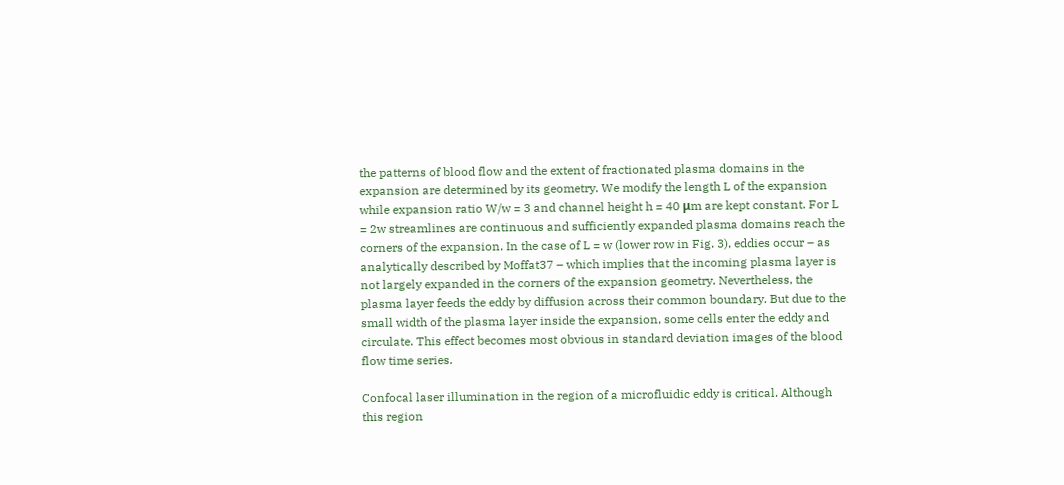the patterns of blood flow and the extent of fractionated plasma domains in the expansion are determined by its geometry. We modify the length L of the expansion while expansion ratio W/w = 3 and channel height h = 40 μm are kept constant. For L = 2w streamlines are continuous and sufficiently expanded plasma domains reach the corners of the expansion. In the case of L = w (lower row in Fig. 3), eddies occur – as analytically described by Moffat37 – which implies that the incoming plasma layer is not largely expanded in the corners of the expansion geometry. Nevertheless, the plasma layer feeds the eddy by diffusion across their common boundary. But due to the small width of the plasma layer inside the expansion, some cells enter the eddy and circulate. This effect becomes most obvious in standard deviation images of the blood flow time series.

Confocal laser illumination in the region of a microfluidic eddy is critical. Although this region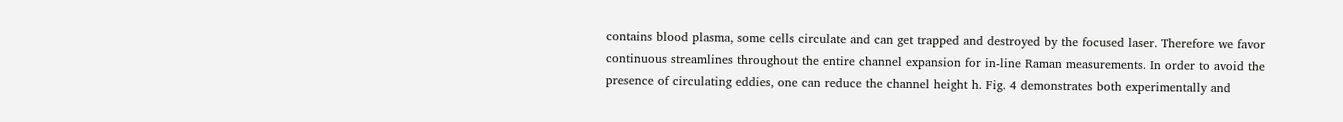contains blood plasma, some cells circulate and can get trapped and destroyed by the focused laser. Therefore we favor continuous streamlines throughout the entire channel expansion for in-line Raman measurements. In order to avoid the presence of circulating eddies, one can reduce the channel height h. Fig. 4 demonstrates both experimentally and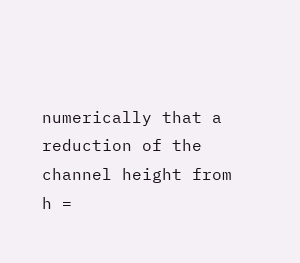numerically that a reduction of the channel height from h =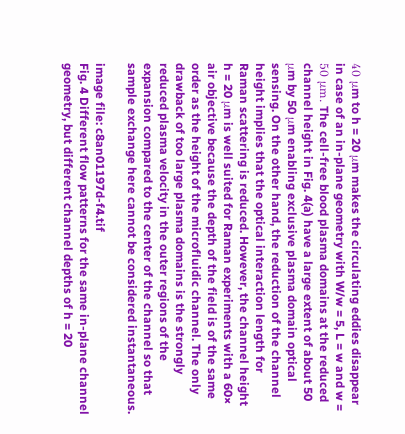40 μm to h = 20 μm makes the circulating eddies disappear in case of an in-plane geometry with W/w = 5, L = w and w = 50 μm. The cell-free blood plasma domains at the reduced channel height in Fig. 4(a) have a large extent of about 50 μm by 50 μm enabling exclusive plasma domain optical sensing. On the other hand, the reduction of the channel height implies that the optical interaction length for Raman scattering is reduced. However, the channel height h = 20 μm is well suited for Raman experiments with a 60× air objective because the depth of the field is of the same order as the height of the microfluidic channel. The only drawback of too large plasma domains is the strongly reduced plasma velocity in the outer regions of the expansion compared to the center of the channel so that sample exchange here cannot be considered instantaneous.

image file: c8an01197d-f4.tif
Fig. 4 Different flow patterns for the same in-plane channel geometry, but different channel depths of h = 20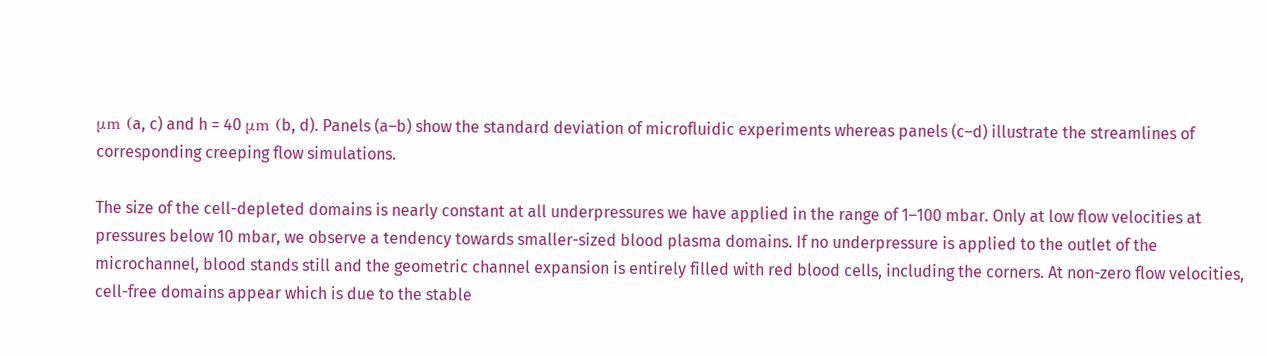μm (a, c) and h = 40 μm (b, d). Panels (a–b) show the standard deviation of microfluidic experiments whereas panels (c–d) illustrate the streamlines of corresponding creeping flow simulations.

The size of the cell-depleted domains is nearly constant at all underpressures we have applied in the range of 1–100 mbar. Only at low flow velocities at pressures below 10 mbar, we observe a tendency towards smaller-sized blood plasma domains. If no underpressure is applied to the outlet of the microchannel, blood stands still and the geometric channel expansion is entirely filled with red blood cells, including the corners. At non-zero flow velocities, cell-free domains appear which is due to the stable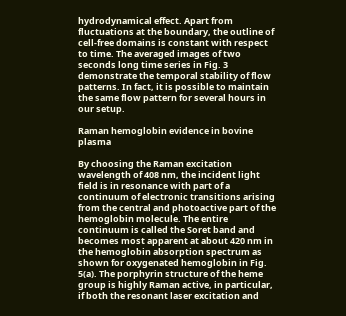hydrodynamical effect. Apart from fluctuations at the boundary, the outline of cell-free domains is constant with respect to time. The averaged images of two seconds long time series in Fig. 3 demonstrate the temporal stability of flow patterns. In fact, it is possible to maintain the same flow pattern for several hours in our setup.

Raman hemoglobin evidence in bovine plasma

By choosing the Raman excitation wavelength of 408 nm, the incident light field is in resonance with part of a continuum of electronic transitions arising from the central and photoactive part of the hemoglobin molecule. The entire continuum is called the Soret band and becomes most apparent at about 420 nm in the hemoglobin absorption spectrum as shown for oxygenated hemoglobin in Fig. 5(a). The porphyrin structure of the heme group is highly Raman active, in particular, if both the resonant laser excitation and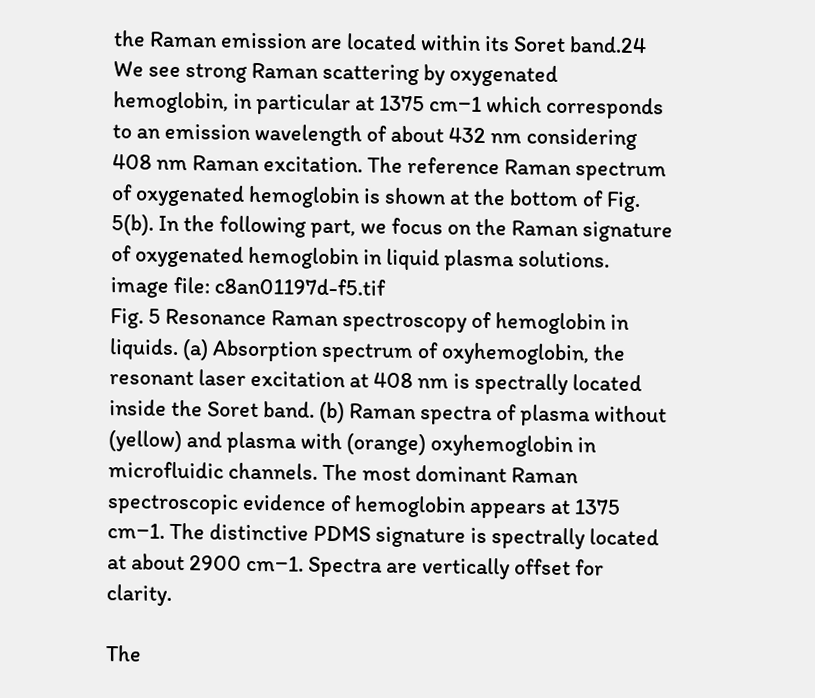the Raman emission are located within its Soret band.24 We see strong Raman scattering by oxygenated hemoglobin, in particular at 1375 cm−1 which corresponds to an emission wavelength of about 432 nm considering 408 nm Raman excitation. The reference Raman spectrum of oxygenated hemoglobin is shown at the bottom of Fig. 5(b). In the following part, we focus on the Raman signature of oxygenated hemoglobin in liquid plasma solutions.
image file: c8an01197d-f5.tif
Fig. 5 Resonance Raman spectroscopy of hemoglobin in liquids. (a) Absorption spectrum of oxyhemoglobin, the resonant laser excitation at 408 nm is spectrally located inside the Soret band. (b) Raman spectra of plasma without (yellow) and plasma with (orange) oxyhemoglobin in microfluidic channels. The most dominant Raman spectroscopic evidence of hemoglobin appears at 1375 cm−1. The distinctive PDMS signature is spectrally located at about 2900 cm−1. Spectra are vertically offset for clarity.

The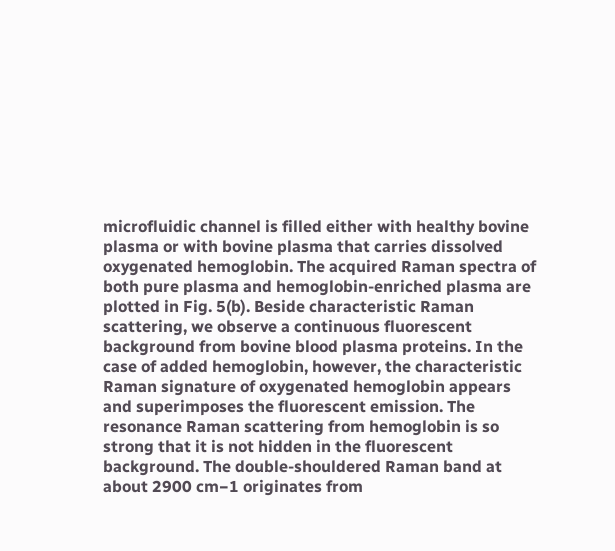microfluidic channel is filled either with healthy bovine plasma or with bovine plasma that carries dissolved oxygenated hemoglobin. The acquired Raman spectra of both pure plasma and hemoglobin-enriched plasma are plotted in Fig. 5(b). Beside characteristic Raman scattering, we observe a continuous fluorescent background from bovine blood plasma proteins. In the case of added hemoglobin, however, the characteristic Raman signature of oxygenated hemoglobin appears and superimposes the fluorescent emission. The resonance Raman scattering from hemoglobin is so strong that it is not hidden in the fluorescent background. The double-shouldered Raman band at about 2900 cm−1 originates from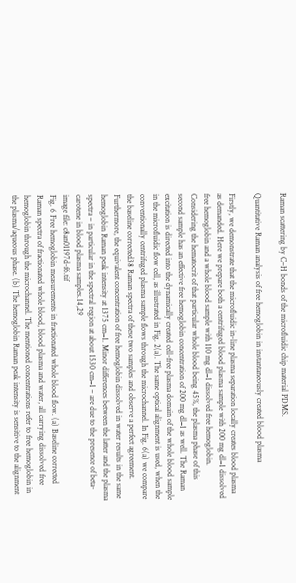Raman scattering by C–H bonds of the microfluidic chip material PDMS.

Quantitative Raman analysis of free hemoglobin in instantaneously created blood plasma

Firstly, we demonstrate that the microfluidic in-line plasma separation locally creates blood plasma as demanded. Here we prepare both a centrifuged blood plasma sample with 200 mg dl−1 dissolved free hemoglobin and a whole blood sample with 110 mg dl−1 dissolved free hemoglobin. Considering the hematocrit of that particular whole blood being 45%, the plasma phase of this second sample has an effective free hemoglobin concentration of 200 mg dl−1 as well. The Raman excitation is directed into the dynamically created cell-free plasma domain of the whole blood sample in the microfluidic flow cell, as illustrated in Fig. 2(a). The same optical alignment is used, when the conventionally centrifuged plasma sample flows through the microchannel. In Fig. 6(a) we compare the baseline corrected38 Raman spectra of these two samples and observe a perfect agreement. Furthermore, the equivalent concentration of free hemoglobin dissolved in water results in the same hemoglobin Raman peak intensity at 1375 cm−1. Minor differences between the latter and the plasma spectra – in particular in the spectral region at about 1530 cm−1 – are due to the presence of beta-carotene in blood plasma samples.14,29
image file: c8an01197d-f6.tif
Fig. 6 Free hemoglobin measurements in fractionated whole blood flow. (a) Baseline corrected Raman spectra of fractionated whole blood, blood plasma and water, all carrying dissolved free hemoglobin through the microchannel. The mentioned concentrations refer to free hemoglobin in the plasma/aqueous phase. (b) The hemoglobin Raman peak intensity is sensitive to the alignment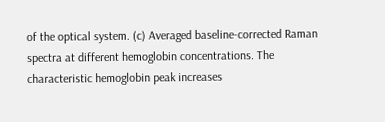of the optical system. (c) Averaged baseline-corrected Raman spectra at different hemoglobin concentrations. The characteristic hemoglobin peak increases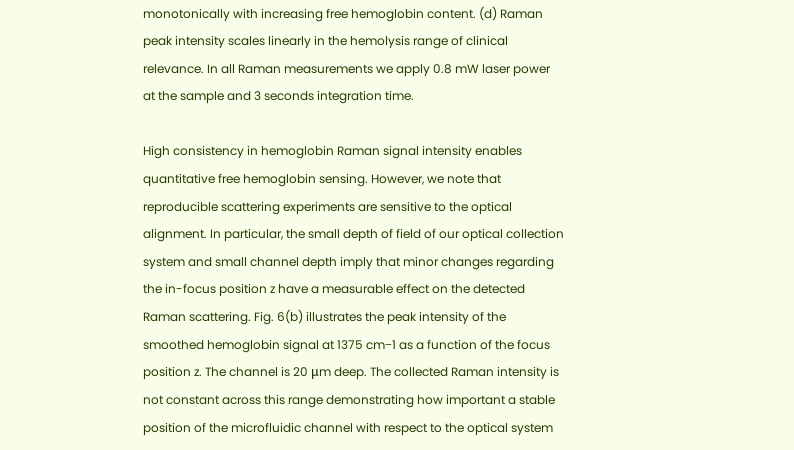monotonically with increasing free hemoglobin content. (d) Raman peak intensity scales linearly in the hemolysis range of clinical relevance. In all Raman measurements we apply 0.8 mW laser power at the sample and 3 seconds integration time.

High consistency in hemoglobin Raman signal intensity enables quantitative free hemoglobin sensing. However, we note that reproducible scattering experiments are sensitive to the optical alignment. In particular, the small depth of field of our optical collection system and small channel depth imply that minor changes regarding the in-focus position z have a measurable effect on the detected Raman scattering. Fig. 6(b) illustrates the peak intensity of the smoothed hemoglobin signal at 1375 cm−1 as a function of the focus position z. The channel is 20 μm deep. The collected Raman intensity is not constant across this range demonstrating how important a stable position of the microfluidic channel with respect to the optical system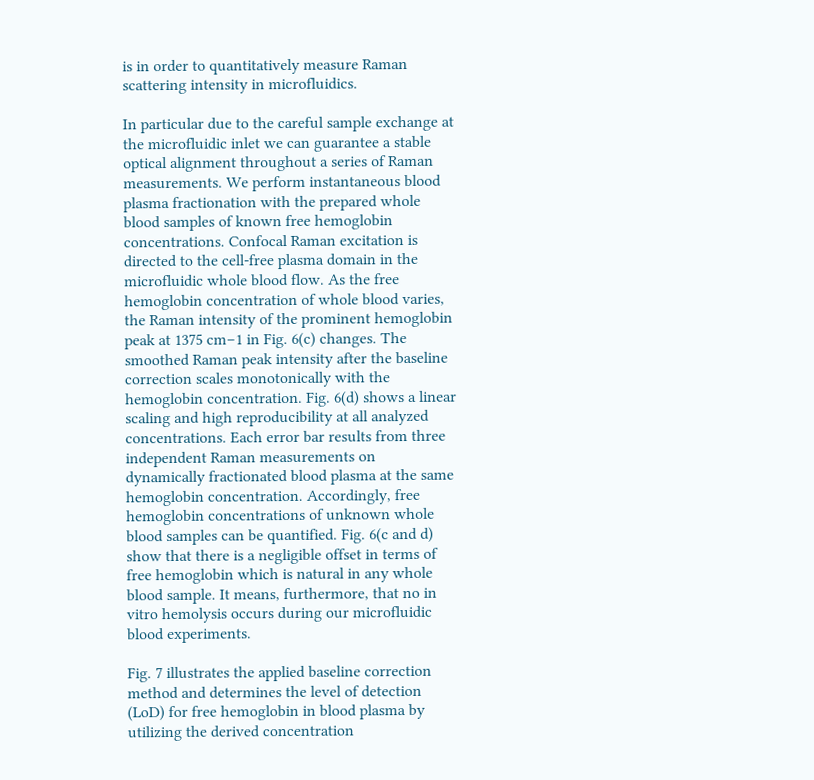is in order to quantitatively measure Raman scattering intensity in microfluidics.

In particular due to the careful sample exchange at the microfluidic inlet we can guarantee a stable optical alignment throughout a series of Raman measurements. We perform instantaneous blood plasma fractionation with the prepared whole blood samples of known free hemoglobin concentrations. Confocal Raman excitation is directed to the cell-free plasma domain in the microfluidic whole blood flow. As the free hemoglobin concentration of whole blood varies, the Raman intensity of the prominent hemoglobin peak at 1375 cm−1 in Fig. 6(c) changes. The smoothed Raman peak intensity after the baseline correction scales monotonically with the hemoglobin concentration. Fig. 6(d) shows a linear scaling and high reproducibility at all analyzed concentrations. Each error bar results from three independent Raman measurements on dynamically fractionated blood plasma at the same hemoglobin concentration. Accordingly, free hemoglobin concentrations of unknown whole blood samples can be quantified. Fig. 6(c and d) show that there is a negligible offset in terms of free hemoglobin which is natural in any whole blood sample. It means, furthermore, that no in vitro hemolysis occurs during our microfluidic blood experiments.

Fig. 7 illustrates the applied baseline correction method and determines the level of detection (LoD) for free hemoglobin in blood plasma by utilizing the derived concentration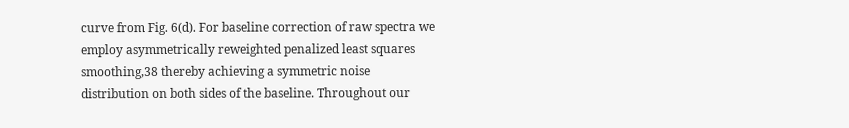curve from Fig. 6(d). For baseline correction of raw spectra we employ asymmetrically reweighted penalized least squares smoothing,38 thereby achieving a symmetric noise distribution on both sides of the baseline. Throughout our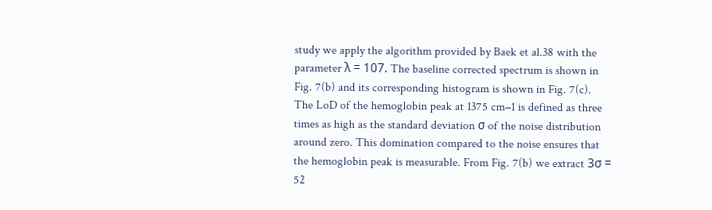study we apply the algorithm provided by Baek et al.38 with the parameter λ = 107. The baseline corrected spectrum is shown in Fig. 7(b) and its corresponding histogram is shown in Fig. 7(c). The LoD of the hemoglobin peak at 1375 cm−1 is defined as three times as high as the standard deviation σ of the noise distribution around zero. This domination compared to the noise ensures that the hemoglobin peak is measurable. From Fig. 7(b) we extract 3σ = 52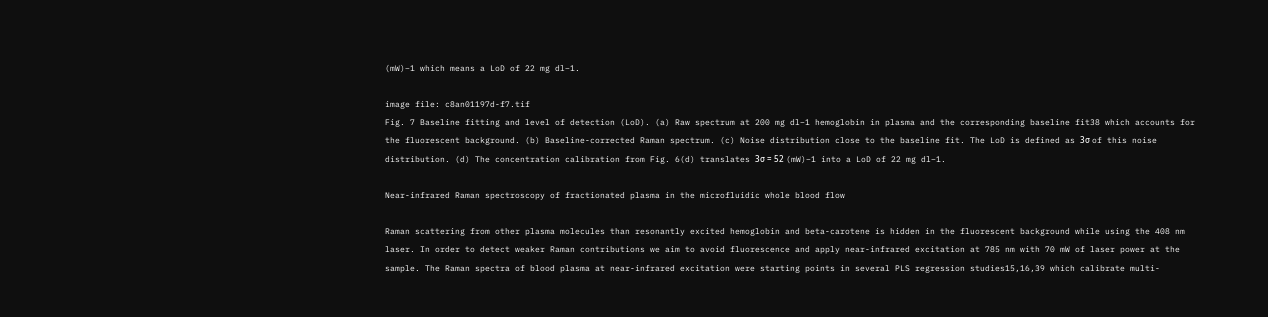(mW)−1 which means a LoD of 22 mg dl−1.

image file: c8an01197d-f7.tif
Fig. 7 Baseline fitting and level of detection (LoD). (a) Raw spectrum at 200 mg dl−1 hemoglobin in plasma and the corresponding baseline fit38 which accounts for the fluorescent background. (b) Baseline-corrected Raman spectrum. (c) Noise distribution close to the baseline fit. The LoD is defined as 3σ of this noise distribution. (d) The concentration calibration from Fig. 6(d) translates 3σ = 52 (mW)−1 into a LoD of 22 mg dl−1.

Near-infrared Raman spectroscopy of fractionated plasma in the microfluidic whole blood flow

Raman scattering from other plasma molecules than resonantly excited hemoglobin and beta-carotene is hidden in the fluorescent background while using the 408 nm laser. In order to detect weaker Raman contributions we aim to avoid fluorescence and apply near-infrared excitation at 785 nm with 70 mW of laser power at the sample. The Raman spectra of blood plasma at near-infrared excitation were starting points in several PLS regression studies15,16,39 which calibrate multi-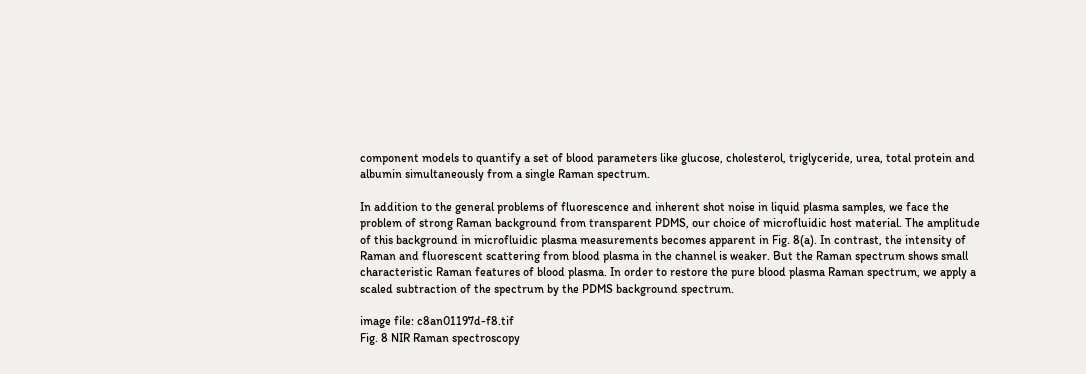component models to quantify a set of blood parameters like glucose, cholesterol, triglyceride, urea, total protein and albumin simultaneously from a single Raman spectrum.

In addition to the general problems of fluorescence and inherent shot noise in liquid plasma samples, we face the problem of strong Raman background from transparent PDMS, our choice of microfluidic host material. The amplitude of this background in microfluidic plasma measurements becomes apparent in Fig. 8(a). In contrast, the intensity of Raman and fluorescent scattering from blood plasma in the channel is weaker. But the Raman spectrum shows small characteristic Raman features of blood plasma. In order to restore the pure blood plasma Raman spectrum, we apply a scaled subtraction of the spectrum by the PDMS background spectrum.

image file: c8an01197d-f8.tif
Fig. 8 NIR Raman spectroscopy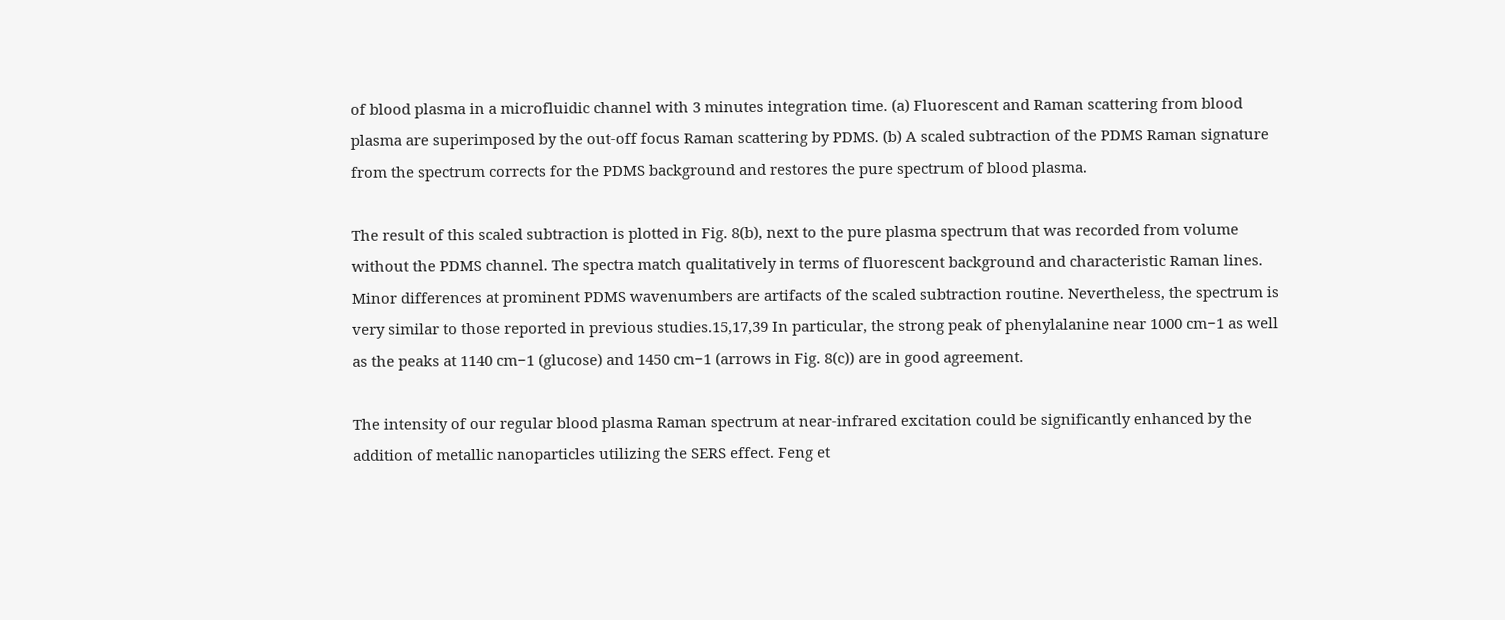of blood plasma in a microfluidic channel with 3 minutes integration time. (a) Fluorescent and Raman scattering from blood plasma are superimposed by the out-off focus Raman scattering by PDMS. (b) A scaled subtraction of the PDMS Raman signature from the spectrum corrects for the PDMS background and restores the pure spectrum of blood plasma.

The result of this scaled subtraction is plotted in Fig. 8(b), next to the pure plasma spectrum that was recorded from volume without the PDMS channel. The spectra match qualitatively in terms of fluorescent background and characteristic Raman lines. Minor differences at prominent PDMS wavenumbers are artifacts of the scaled subtraction routine. Nevertheless, the spectrum is very similar to those reported in previous studies.15,17,39 In particular, the strong peak of phenylalanine near 1000 cm−1 as well as the peaks at 1140 cm−1 (glucose) and 1450 cm−1 (arrows in Fig. 8(c)) are in good agreement.

The intensity of our regular blood plasma Raman spectrum at near-infrared excitation could be significantly enhanced by the addition of metallic nanoparticles utilizing the SERS effect. Feng et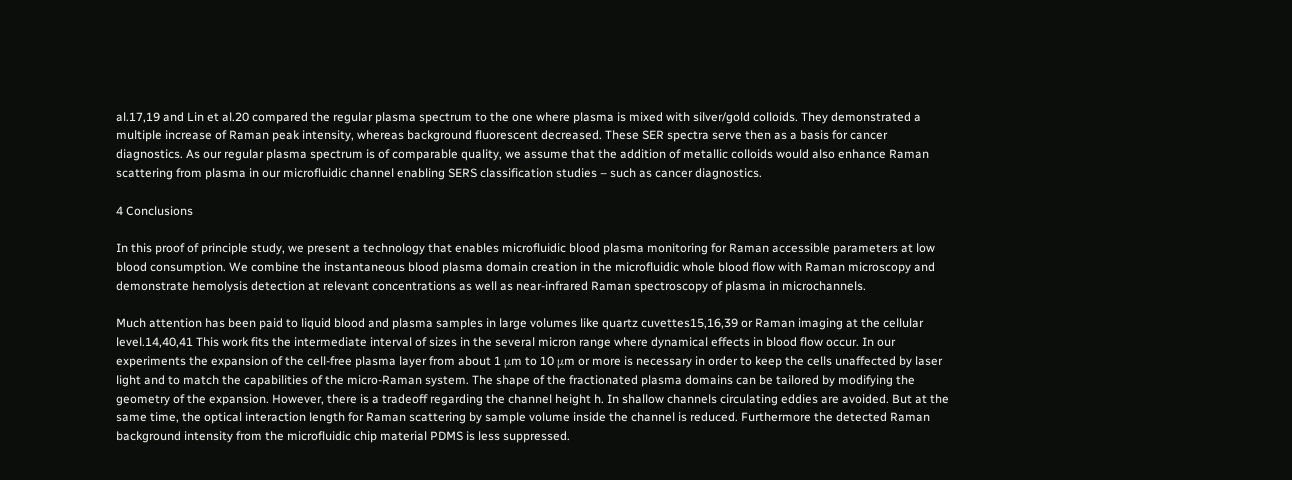al.17,19 and Lin et al.20 compared the regular plasma spectrum to the one where plasma is mixed with silver/gold colloids. They demonstrated a multiple increase of Raman peak intensity, whereas background fluorescent decreased. These SER spectra serve then as a basis for cancer diagnostics. As our regular plasma spectrum is of comparable quality, we assume that the addition of metallic colloids would also enhance Raman scattering from plasma in our microfluidic channel enabling SERS classification studies – such as cancer diagnostics.

4 Conclusions

In this proof of principle study, we present a technology that enables microfluidic blood plasma monitoring for Raman accessible parameters at low blood consumption. We combine the instantaneous blood plasma domain creation in the microfluidic whole blood flow with Raman microscopy and demonstrate hemolysis detection at relevant concentrations as well as near-infrared Raman spectroscopy of plasma in microchannels.

Much attention has been paid to liquid blood and plasma samples in large volumes like quartz cuvettes15,16,39 or Raman imaging at the cellular level.14,40,41 This work fits the intermediate interval of sizes in the several micron range where dynamical effects in blood flow occur. In our experiments the expansion of the cell-free plasma layer from about 1 μm to 10 μm or more is necessary in order to keep the cells unaffected by laser light and to match the capabilities of the micro-Raman system. The shape of the fractionated plasma domains can be tailored by modifying the geometry of the expansion. However, there is a tradeoff regarding the channel height h. In shallow channels circulating eddies are avoided. But at the same time, the optical interaction length for Raman scattering by sample volume inside the channel is reduced. Furthermore the detected Raman background intensity from the microfluidic chip material PDMS is less suppressed.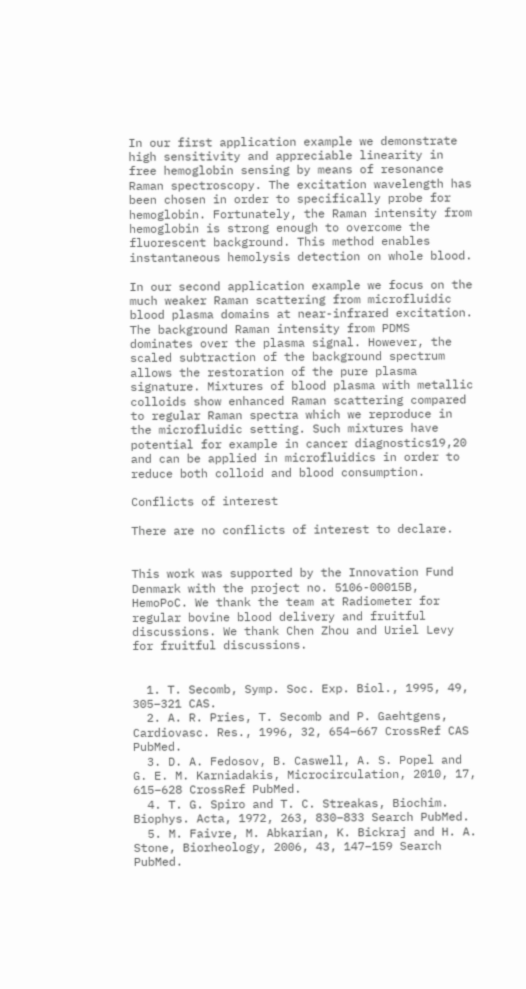In our first application example we demonstrate high sensitivity and appreciable linearity in free hemoglobin sensing by means of resonance Raman spectroscopy. The excitation wavelength has been chosen in order to specifically probe for hemoglobin. Fortunately, the Raman intensity from hemoglobin is strong enough to overcome the fluorescent background. This method enables instantaneous hemolysis detection on whole blood.

In our second application example we focus on the much weaker Raman scattering from microfluidic blood plasma domains at near-infrared excitation. The background Raman intensity from PDMS dominates over the plasma signal. However, the scaled subtraction of the background spectrum allows the restoration of the pure plasma signature. Mixtures of blood plasma with metallic colloids show enhanced Raman scattering compared to regular Raman spectra which we reproduce in the microfluidic setting. Such mixtures have potential for example in cancer diagnostics19,20 and can be applied in microfluidics in order to reduce both colloid and blood consumption.

Conflicts of interest

There are no conflicts of interest to declare.


This work was supported by the Innovation Fund Denmark with the project no. 5106-00015B, HemoPoC. We thank the team at Radiometer for regular bovine blood delivery and fruitful discussions. We thank Chen Zhou and Uriel Levy for fruitful discussions.


  1. T. Secomb, Symp. Soc. Exp. Biol., 1995, 49, 305–321 CAS.
  2. A. R. Pries, T. Secomb and P. Gaehtgens, Cardiovasc. Res., 1996, 32, 654–667 CrossRef CAS PubMed.
  3. D. A. Fedosov, B. Caswell, A. S. Popel and G. E. M. Karniadakis, Microcirculation, 2010, 17, 615–628 CrossRef PubMed.
  4. T. G. Spiro and T. C. Streakas, Biochim. Biophys. Acta, 1972, 263, 830–833 Search PubMed.
  5. M. Faivre, M. Abkarian, K. Bickraj and H. A. Stone, Biorheology, 2006, 43, 147–159 Search PubMed.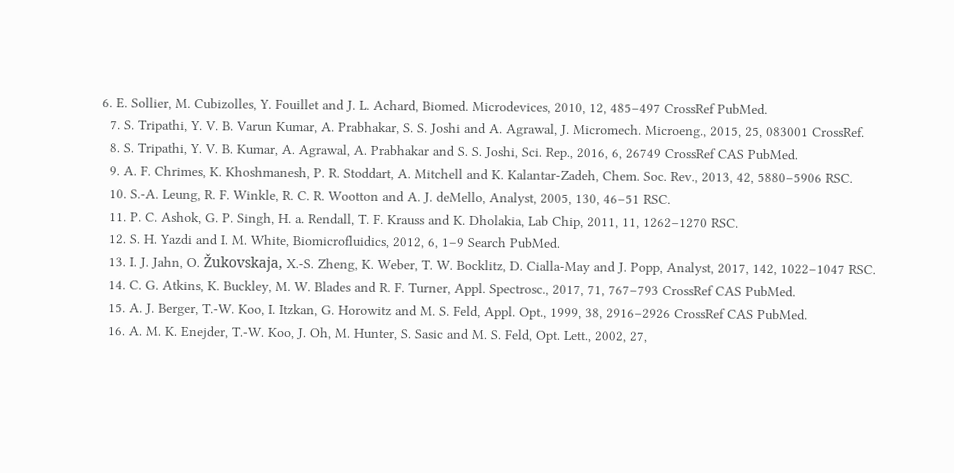6. E. Sollier, M. Cubizolles, Y. Fouillet and J. L. Achard, Biomed. Microdevices, 2010, 12, 485–497 CrossRef PubMed.
  7. S. Tripathi, Y. V. B. Varun Kumar, A. Prabhakar, S. S. Joshi and A. Agrawal, J. Micromech. Microeng., 2015, 25, 083001 CrossRef.
  8. S. Tripathi, Y. V. B. Kumar, A. Agrawal, A. Prabhakar and S. S. Joshi, Sci. Rep., 2016, 6, 26749 CrossRef CAS PubMed.
  9. A. F. Chrimes, K. Khoshmanesh, P. R. Stoddart, A. Mitchell and K. Kalantar-Zadeh, Chem. Soc. Rev., 2013, 42, 5880–5906 RSC.
  10. S.-A. Leung, R. F. Winkle, R. C. R. Wootton and A. J. deMello, Analyst, 2005, 130, 46–51 RSC.
  11. P. C. Ashok, G. P. Singh, H. a. Rendall, T. F. Krauss and K. Dholakia, Lab Chip, 2011, 11, 1262–1270 RSC.
  12. S. H. Yazdi and I. M. White, Biomicrofluidics, 2012, 6, 1–9 Search PubMed.
  13. I. J. Jahn, O. Žukovskaja, X.-S. Zheng, K. Weber, T. W. Bocklitz, D. Cialla-May and J. Popp, Analyst, 2017, 142, 1022–1047 RSC.
  14. C. G. Atkins, K. Buckley, M. W. Blades and R. F. Turner, Appl. Spectrosc., 2017, 71, 767–793 CrossRef CAS PubMed.
  15. A. J. Berger, T.-W. Koo, I. Itzkan, G. Horowitz and M. S. Feld, Appl. Opt., 1999, 38, 2916–2926 CrossRef CAS PubMed.
  16. A. M. K. Enejder, T.-W. Koo, J. Oh, M. Hunter, S. Sasic and M. S. Feld, Opt. Lett., 2002, 27,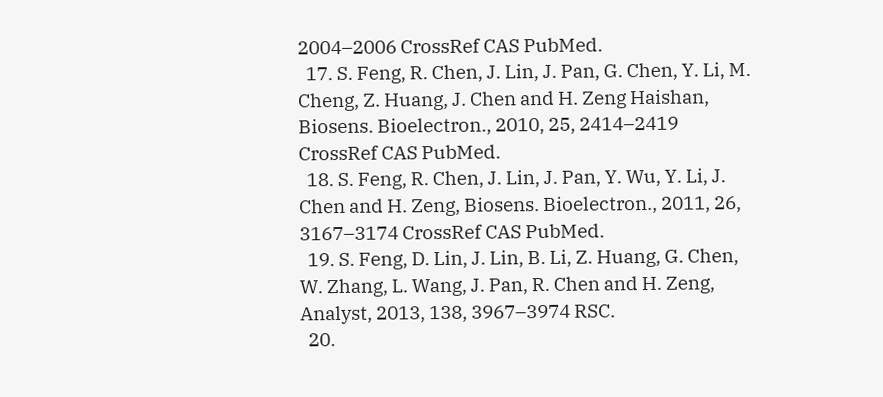2004–2006 CrossRef CAS PubMed.
  17. S. Feng, R. Chen, J. Lin, J. Pan, G. Chen, Y. Li, M. Cheng, Z. Huang, J. Chen and H. Zeng Haishan, Biosens. Bioelectron., 2010, 25, 2414–2419 CrossRef CAS PubMed.
  18. S. Feng, R. Chen, J. Lin, J. Pan, Y. Wu, Y. Li, J. Chen and H. Zeng, Biosens. Bioelectron., 2011, 26, 3167–3174 CrossRef CAS PubMed.
  19. S. Feng, D. Lin, J. Lin, B. Li, Z. Huang, G. Chen, W. Zhang, L. Wang, J. Pan, R. Chen and H. Zeng, Analyst, 2013, 138, 3967–3974 RSC.
  20.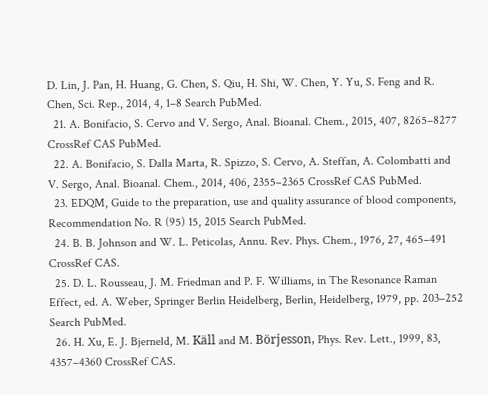D. Lin, J. Pan, H. Huang, G. Chen, S. Qiu, H. Shi, W. Chen, Y. Yu, S. Feng and R. Chen, Sci. Rep., 2014, 4, 1–8 Search PubMed.
  21. A. Bonifacio, S. Cervo and V. Sergo, Anal. Bioanal. Chem., 2015, 407, 8265–8277 CrossRef CAS PubMed.
  22. A. Bonifacio, S. Dalla Marta, R. Spizzo, S. Cervo, A. Steffan, A. Colombatti and V. Sergo, Anal. Bioanal. Chem., 2014, 406, 2355–2365 CrossRef CAS PubMed.
  23. EDQM, Guide to the preparation, use and quality assurance of blood components, Recommendation No. R (95) 15, 2015 Search PubMed.
  24. B. B. Johnson and W. L. Peticolas, Annu. Rev. Phys. Chem., 1976, 27, 465–491 CrossRef CAS.
  25. D. L. Rousseau, J. M. Friedman and P. F. Williams, in The Resonance Raman Effect, ed. A. Weber, Springer Berlin Heidelberg, Berlin, Heidelberg, 1979, pp. 203–252 Search PubMed.
  26. H. Xu, E. J. Bjerneld, M. Käll and M. Börjesson, Phys. Rev. Lett., 1999, 83, 4357–4360 CrossRef CAS.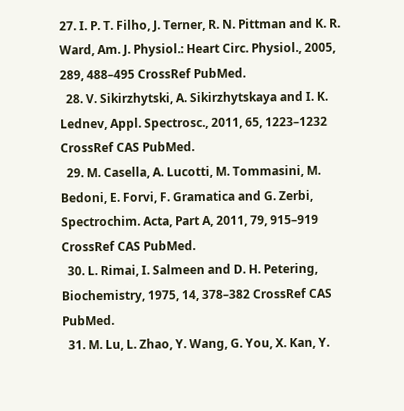27. I. P. T. Filho, J. Terner, R. N. Pittman and K. R. Ward, Am. J. Physiol.: Heart Circ. Physiol., 2005, 289, 488–495 CrossRef PubMed.
  28. V. Sikirzhytski, A. Sikirzhytskaya and I. K. Lednev, Appl. Spectrosc., 2011, 65, 1223–1232 CrossRef CAS PubMed.
  29. M. Casella, A. Lucotti, M. Tommasini, M. Bedoni, E. Forvi, F. Gramatica and G. Zerbi, Spectrochim. Acta, Part A, 2011, 79, 915–919 CrossRef CAS PubMed.
  30. L. Rimai, I. Salmeen and D. H. Petering, Biochemistry, 1975, 14, 378–382 CrossRef CAS PubMed.
  31. M. Lu, L. Zhao, Y. Wang, G. You, X. Kan, Y.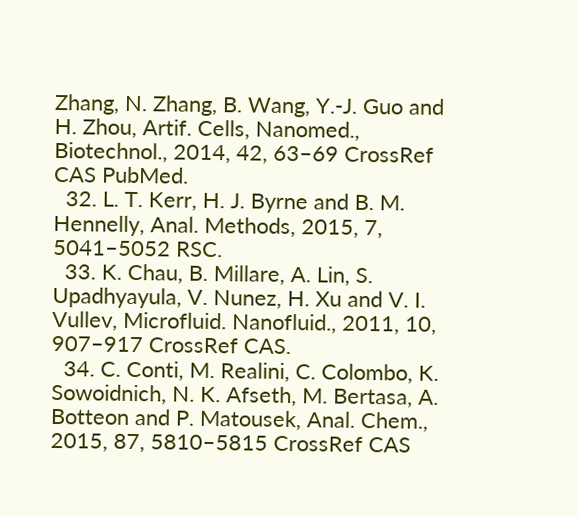Zhang, N. Zhang, B. Wang, Y.-J. Guo and H. Zhou, Artif. Cells, Nanomed., Biotechnol., 2014, 42, 63–69 CrossRef CAS PubMed.
  32. L. T. Kerr, H. J. Byrne and B. M. Hennelly, Anal. Methods, 2015, 7, 5041–5052 RSC.
  33. K. Chau, B. Millare, A. Lin, S. Upadhyayula, V. Nunez, H. Xu and V. I. Vullev, Microfluid. Nanofluid., 2011, 10, 907–917 CrossRef CAS.
  34. C. Conti, M. Realini, C. Colombo, K. Sowoidnich, N. K. Afseth, M. Bertasa, A. Botteon and P. Matousek, Anal. Chem., 2015, 87, 5810–5815 CrossRef CAS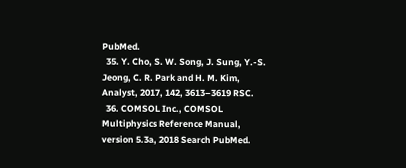PubMed.
  35. Y. Cho, S. W. Song, J. Sung, Y.-S. Jeong, C. R. Park and H. M. Kim, Analyst, 2017, 142, 3613–3619 RSC.
  36. COMSOL Inc., COMSOL Multiphysics Reference Manual, version 5.3a, 2018 Search PubMed.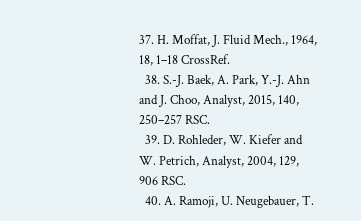37. H. Moffat, J. Fluid Mech., 1964, 18, 1–18 CrossRef.
  38. S.-J. Baek, A. Park, Y.-J. Ahn and J. Choo, Analyst, 2015, 140, 250–257 RSC.
  39. D. Rohleder, W. Kiefer and W. Petrich, Analyst, 2004, 129, 906 RSC.
  40. A. Ramoji, U. Neugebauer, T.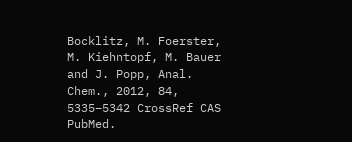Bocklitz, M. Foerster, M. Kiehntopf, M. Bauer and J. Popp, Anal. Chem., 2012, 84, 5335–5342 CrossRef CAS PubMed.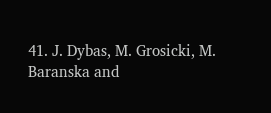41. J. Dybas, M. Grosicki, M. Baranska and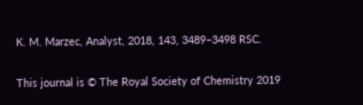K. M. Marzec, Analyst, 2018, 143, 3489–3498 RSC.

This journal is © The Royal Society of Chemistry 2019